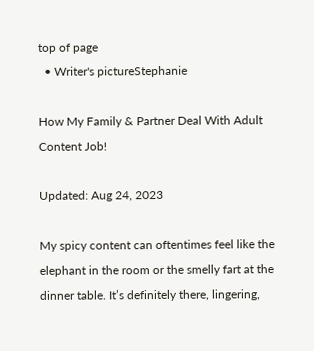top of page
  • Writer's pictureStephanie

How My Family & Partner Deal With Adult Content Job!

Updated: Aug 24, 2023

My spicy content can oftentimes feel like the elephant in the room or the smelly fart at the dinner table. It’s definitely there, lingering,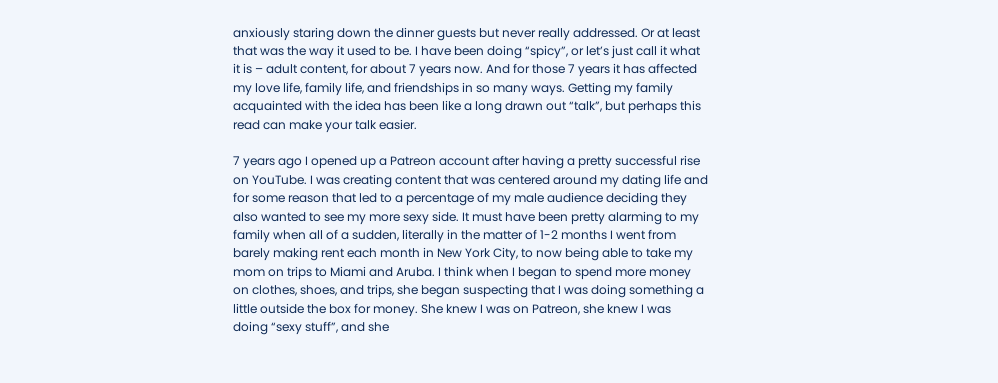anxiously staring down the dinner guests but never really addressed. Or at least that was the way it used to be. I have been doing “spicy”, or let’s just call it what it is – adult content, for about 7 years now. And for those 7 years it has affected my love life, family life, and friendships in so many ways. Getting my family acquainted with the idea has been like a long drawn out “talk”, but perhaps this read can make your talk easier.

7 years ago I opened up a Patreon account after having a pretty successful rise on YouTube. I was creating content that was centered around my dating life and for some reason that led to a percentage of my male audience deciding they also wanted to see my more sexy side. It must have been pretty alarming to my family when all of a sudden, literally in the matter of 1-2 months I went from barely making rent each month in New York City, to now being able to take my mom on trips to Miami and Aruba. I think when I began to spend more money on clothes, shoes, and trips, she began suspecting that I was doing something a little outside the box for money. She knew I was on Patreon, she knew I was doing “sexy stuff”, and she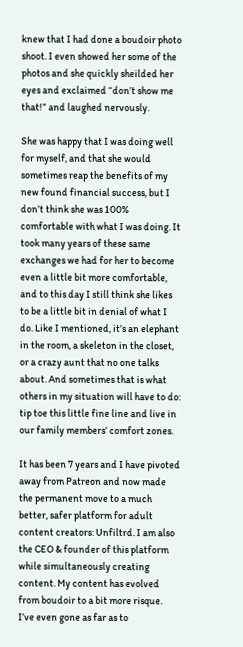knew that I had done a boudoir photo shoot. I even showed her some of the photos and she quickly sheilded her eyes and exclaimed “don’t show me that!” and laughed nervously.

She was happy that I was doing well for myself, and that she would sometimes reap the benefits of my new found financial success, but I don’t think she was 100% comfortable with what I was doing. It took many years of these same exchanges we had for her to become even a little bit more comfortable, and to this day I still think she likes to be a little bit in denial of what I do. Like I mentioned, it’s an elephant in the room, a skeleton in the closet, or a crazy aunt that no one talks about. And sometimes that is what others in my situation will have to do: tip toe this little fine line and live in our family members’ comfort zones.

It has been 7 years and I have pivoted away from Patreon and now made the permanent move to a much better, safer platform for adult content creators: Unfiltrd. I am also the CEO & founder of this platform while simultaneously creating content. My content has evolved from boudoir to a bit more risque. I’ve even gone as far as to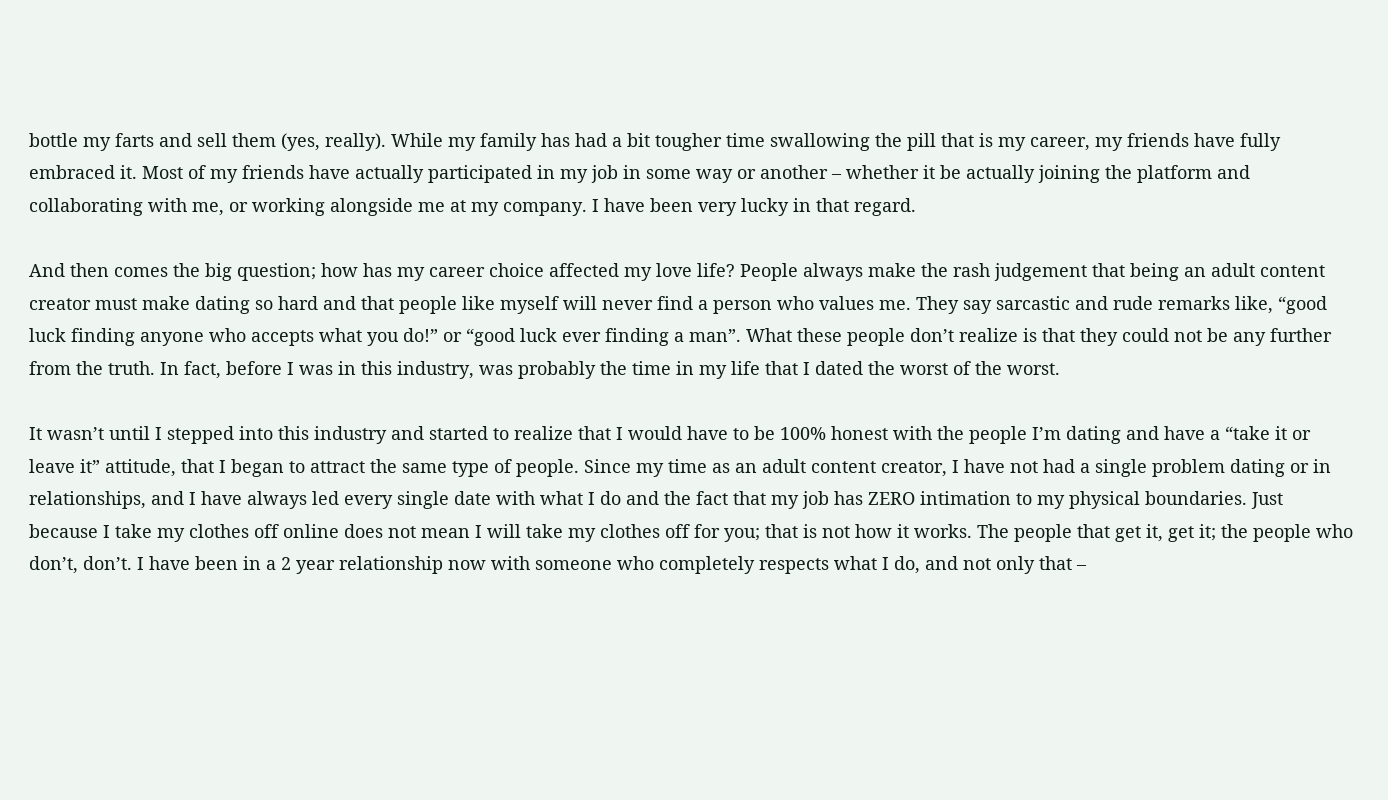bottle my farts and sell them (yes, really). While my family has had a bit tougher time swallowing the pill that is my career, my friends have fully embraced it. Most of my friends have actually participated in my job in some way or another – whether it be actually joining the platform and collaborating with me, or working alongside me at my company. I have been very lucky in that regard.

And then comes the big question; how has my career choice affected my love life? People always make the rash judgement that being an adult content creator must make dating so hard and that people like myself will never find a person who values me. They say sarcastic and rude remarks like, “good luck finding anyone who accepts what you do!” or “good luck ever finding a man”. What these people don’t realize is that they could not be any further from the truth. In fact, before I was in this industry, was probably the time in my life that I dated the worst of the worst.

It wasn’t until I stepped into this industry and started to realize that I would have to be 100% honest with the people I’m dating and have a “take it or leave it” attitude, that I began to attract the same type of people. Since my time as an adult content creator, I have not had a single problem dating or in relationships, and I have always led every single date with what I do and the fact that my job has ZERO intimation to my physical boundaries. Just because I take my clothes off online does not mean I will take my clothes off for you; that is not how it works. The people that get it, get it; the people who don’t, don’t. I have been in a 2 year relationship now with someone who completely respects what I do, and not only that –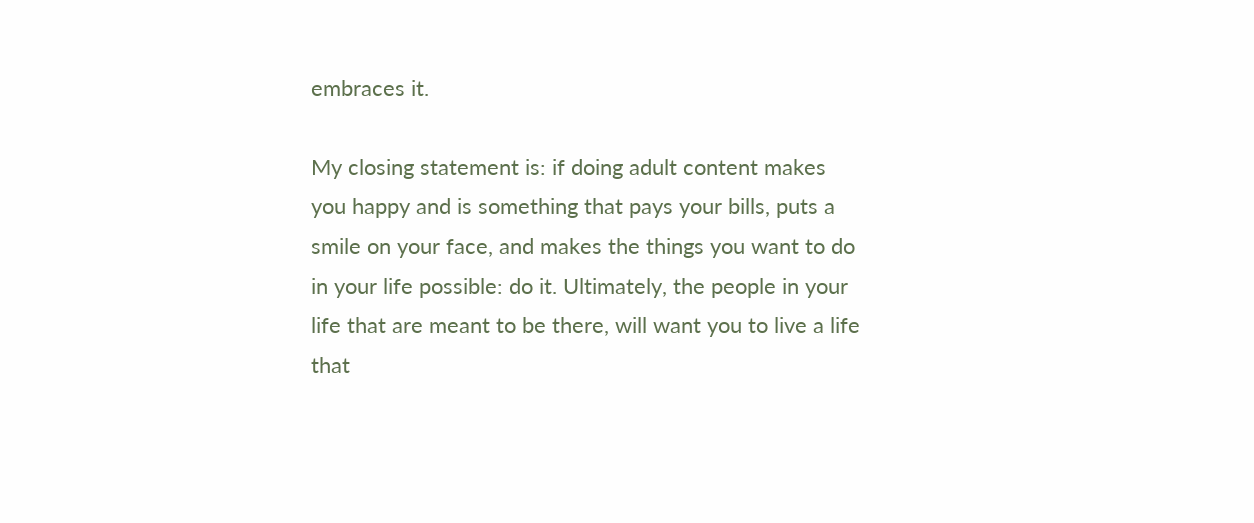embraces it.

My closing statement is: if doing adult content makes you happy and is something that pays your bills, puts a smile on your face, and makes the things you want to do in your life possible: do it. Ultimately, the people in your life that are meant to be there, will want you to live a life that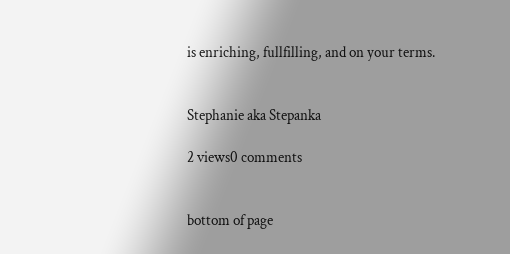is enriching, fullfilling, and on your terms.


Stephanie aka Stepanka

2 views0 comments


bottom of page